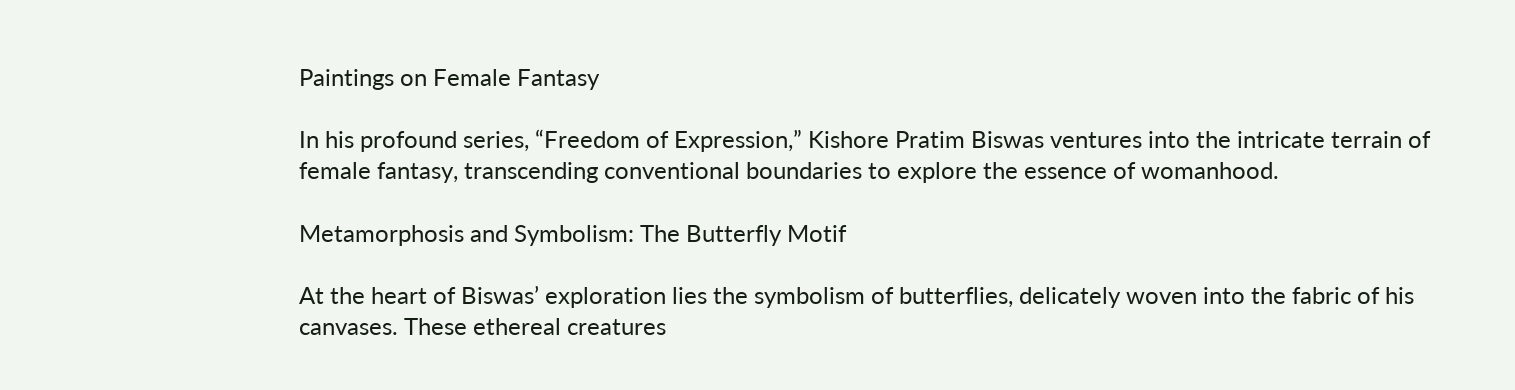Paintings on Female Fantasy

In his profound series, “Freedom of Expression,” Kishore Pratim Biswas ventures into the intricate terrain of female fantasy, transcending conventional boundaries to explore the essence of womanhood.

Metamorphosis and Symbolism: The Butterfly Motif

At the heart of Biswas’ exploration lies the symbolism of butterflies, delicately woven into the fabric of his canvases. These ethereal creatures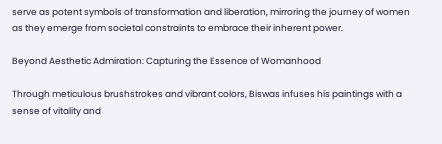serve as potent symbols of transformation and liberation, mirroring the journey of women as they emerge from societal constraints to embrace their inherent power.

Beyond Aesthetic Admiration: Capturing the Essence of Womanhood

Through meticulous brushstrokes and vibrant colors, Biswas infuses his paintings with a sense of vitality and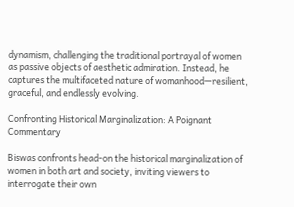dynamism, challenging the traditional portrayal of women as passive objects of aesthetic admiration. Instead, he captures the multifaceted nature of womanhood—resilient, graceful, and endlessly evolving.

Confronting Historical Marginalization: A Poignant Commentary

Biswas confronts head-on the historical marginalization of women in both art and society, inviting viewers to interrogate their own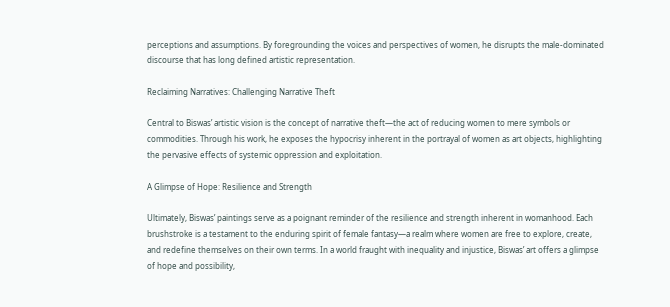perceptions and assumptions. By foregrounding the voices and perspectives of women, he disrupts the male-dominated discourse that has long defined artistic representation.

Reclaiming Narratives: Challenging Narrative Theft

Central to Biswas’ artistic vision is the concept of narrative theft—the act of reducing women to mere symbols or commodities. Through his work, he exposes the hypocrisy inherent in the portrayal of women as art objects, highlighting the pervasive effects of systemic oppression and exploitation.

A Glimpse of Hope: Resilience and Strength

Ultimately, Biswas’ paintings serve as a poignant reminder of the resilience and strength inherent in womanhood. Each brushstroke is a testament to the enduring spirit of female fantasy—a realm where women are free to explore, create, and redefine themselves on their own terms. In a world fraught with inequality and injustice, Biswas’ art offers a glimpse of hope and possibility,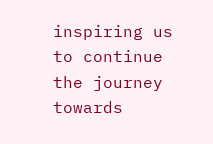inspiring us to continue the journey towards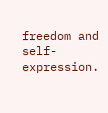freedom and self-expression.